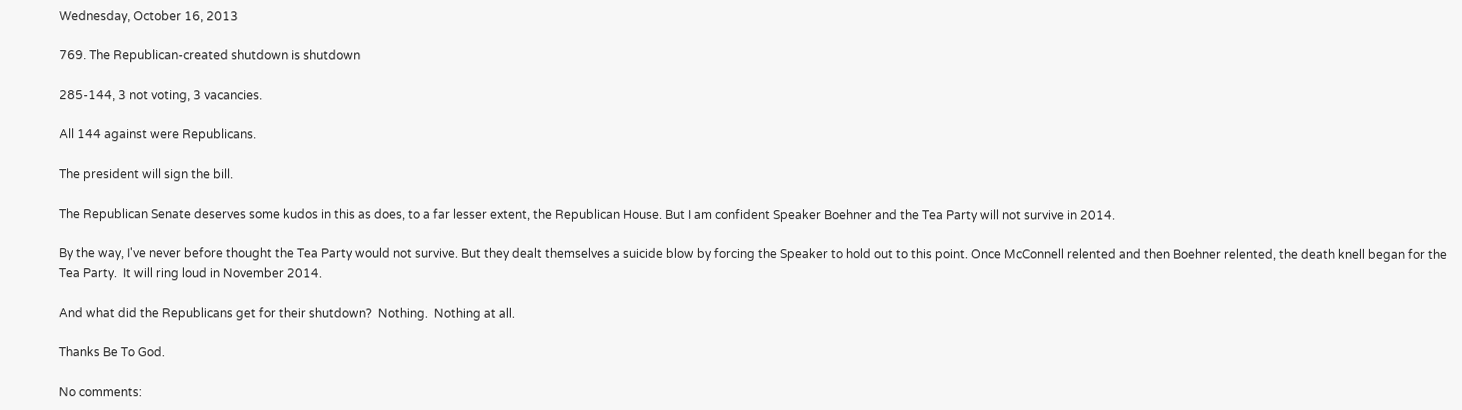Wednesday, October 16, 2013

769. The Republican-created shutdown is shutdown

285-144, 3 not voting, 3 vacancies.

All 144 against were Republicans.

The president will sign the bill.

The Republican Senate deserves some kudos in this as does, to a far lesser extent, the Republican House. But I am confident Speaker Boehner and the Tea Party will not survive in 2014.

By the way, I've never before thought the Tea Party would not survive. But they dealt themselves a suicide blow by forcing the Speaker to hold out to this point. Once McConnell relented and then Boehner relented, the death knell began for the Tea Party.  It will ring loud in November 2014.

And what did the Republicans get for their shutdown?  Nothing.  Nothing at all.

Thanks Be To God.

No comments: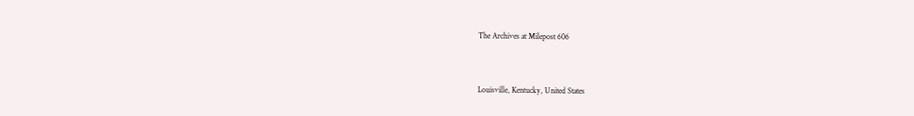The Archives at Milepost 606


Louisville, Kentucky, United States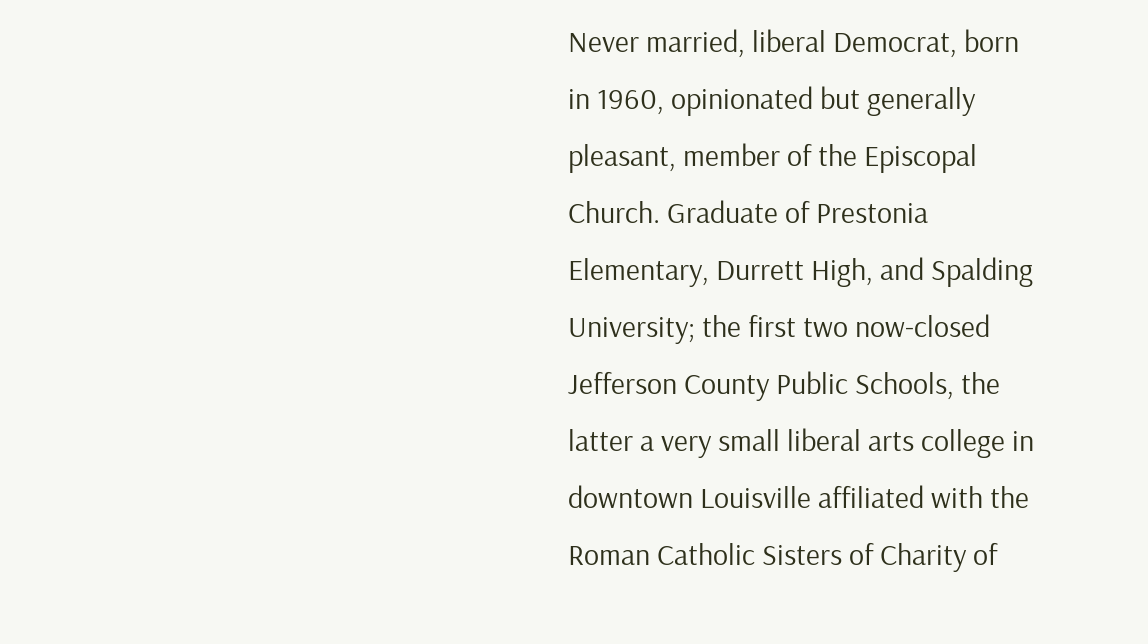Never married, liberal Democrat, born in 1960, opinionated but generally pleasant, member of the Episcopal Church. Graduate of Prestonia Elementary, Durrett High, and Spalding University; the first two now-closed Jefferson County Public Schools, the latter a very small liberal arts college in downtown Louisville affiliated with the Roman Catholic Sisters of Charity of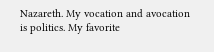Nazareth. My vocation and avocation is politics. My favorite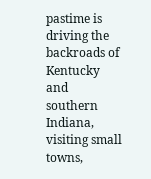pastime is driving the backroads of Kentucky and southern Indiana, visiting small towns,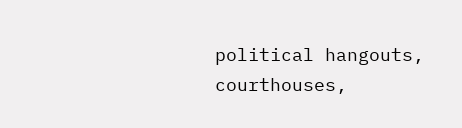political hangouts, courthouses,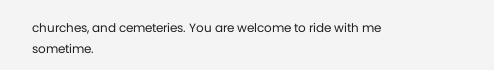churches, and cemeteries. You are welcome to ride with me sometime.